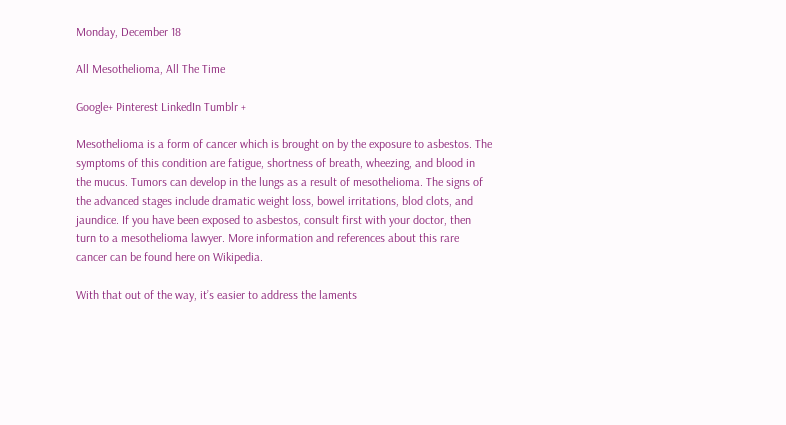Monday, December 18

All Mesothelioma, All The Time

Google+ Pinterest LinkedIn Tumblr +

Mesothelioma is a form of cancer which is brought on by the exposure to asbestos. The symptoms of this condition are fatigue, shortness of breath, wheezing, and blood in the mucus. Tumors can develop in the lungs as a result of mesothelioma. The signs of the advanced stages include dramatic weight loss, bowel irritations, blod clots, and jaundice. If you have been exposed to asbestos, consult first with your doctor, then turn to a mesothelioma lawyer. More information and references about this rare cancer can be found here on Wikipedia.

With that out of the way, it’s easier to address the laments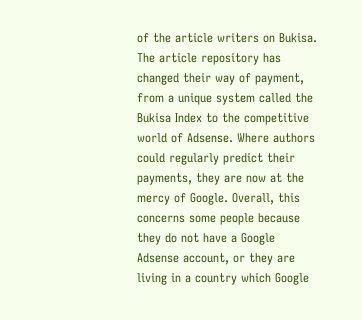of the article writers on Bukisa. The article repository has changed their way of payment, from a unique system called the Bukisa Index to the competitive world of Adsense. Where authors could regularly predict their payments, they are now at the mercy of Google. Overall, this concerns some people because they do not have a Google Adsense account, or they are living in a country which Google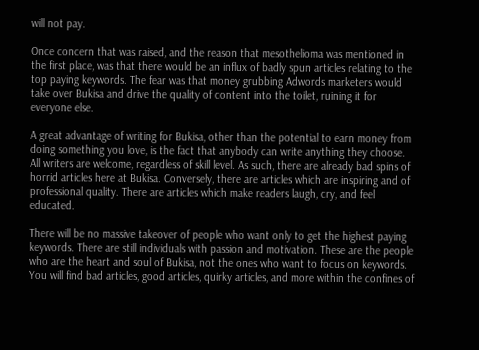will not pay.

Once concern that was raised, and the reason that mesothelioma was mentioned in the first place, was that there would be an influx of badly spun articles relating to the top paying keywords. The fear was that money grubbing Adwords marketers would take over Bukisa and drive the quality of content into the toilet, ruining it for everyone else.

A great advantage of writing for Bukisa, other than the potential to earn money from doing something you love, is the fact that anybody can write anything they choose. All writers are welcome, regardless of skill level. As such, there are already bad spins of horrid articles here at Bukisa. Conversely, there are articles which are inspiring and of professional quality. There are articles which make readers laugh, cry, and feel educated.

There will be no massive takeover of people who want only to get the highest paying keywords. There are still individuals with passion and motivation. These are the people who are the heart and soul of Bukisa, not the ones who want to focus on keywords. You will find bad articles, good articles, quirky articles, and more within the confines of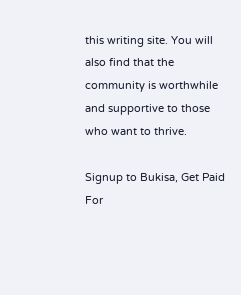this writing site. You will also find that the community is worthwhile and supportive to those who want to thrive.

Signup to Bukisa, Get Paid For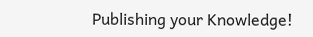Publishing your Knowledge!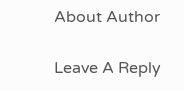About Author

Leave A Reply